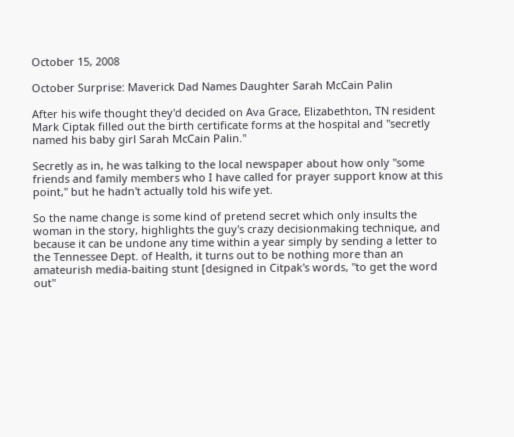October 15, 2008

October Surprise: Maverick Dad Names Daughter Sarah McCain Palin

After his wife thought they'd decided on Ava Grace, Elizabethton, TN resident Mark Ciptak filled out the birth certificate forms at the hospital and "secretly named his baby girl Sarah McCain Palin."

Secretly as in, he was talking to the local newspaper about how only "some friends and family members who I have called for prayer support know at this point," but he hadn't actually told his wife yet.

So the name change is some kind of pretend secret which only insults the woman in the story, highlights the guy's crazy decisionmaking technique, and because it can be undone any time within a year simply by sending a letter to the Tennessee Dept. of Health, it turns out to be nothing more than an amateurish media-baiting stunt [designed in Citpak's words, "to get the word out"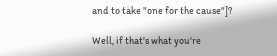and to take "one for the cause"]?

Well, if that's what you're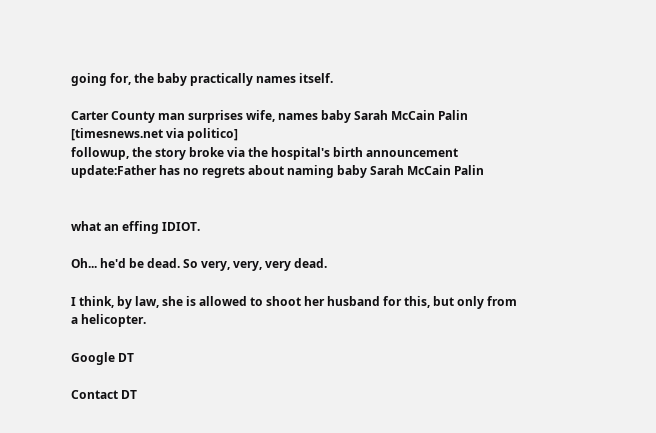going for, the baby practically names itself.

Carter County man surprises wife, names baby Sarah McCain Palin [timesnews.net via politico]
followup, the story broke via the hospital's birth announcement update:Father has no regrets about naming baby Sarah McCain Palin


what an effing IDIOT.

Oh... he'd be dead. So very, very, very dead.

I think, by law, she is allowed to shoot her husband for this, but only from a helicopter.

Google DT

Contact DT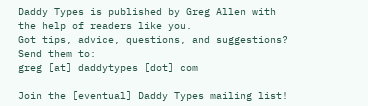Daddy Types is published by Greg Allen with the help of readers like you.
Got tips, advice, questions, and suggestions? Send them to:
greg [at] daddytypes [dot] com

Join the [eventual] Daddy Types mailing list!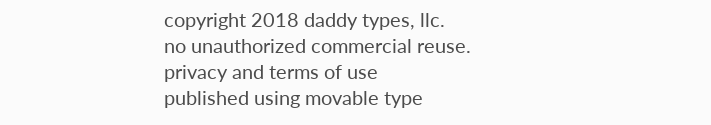copyright 2018 daddy types, llc.
no unauthorized commercial reuse.
privacy and terms of use
published using movable type